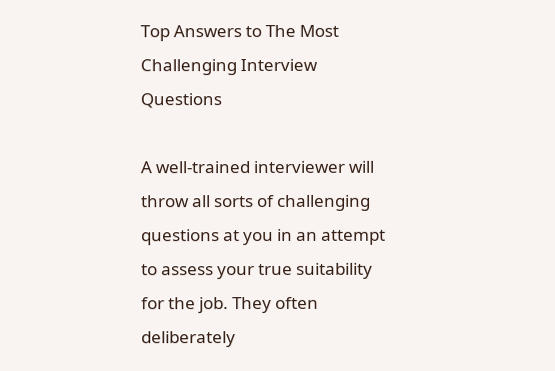Top Answers to The Most Challenging Interview Questions

A well-trained interviewer will throw all sorts of challenging questions at you in an attempt to assess your true suitability for the job. They often deliberately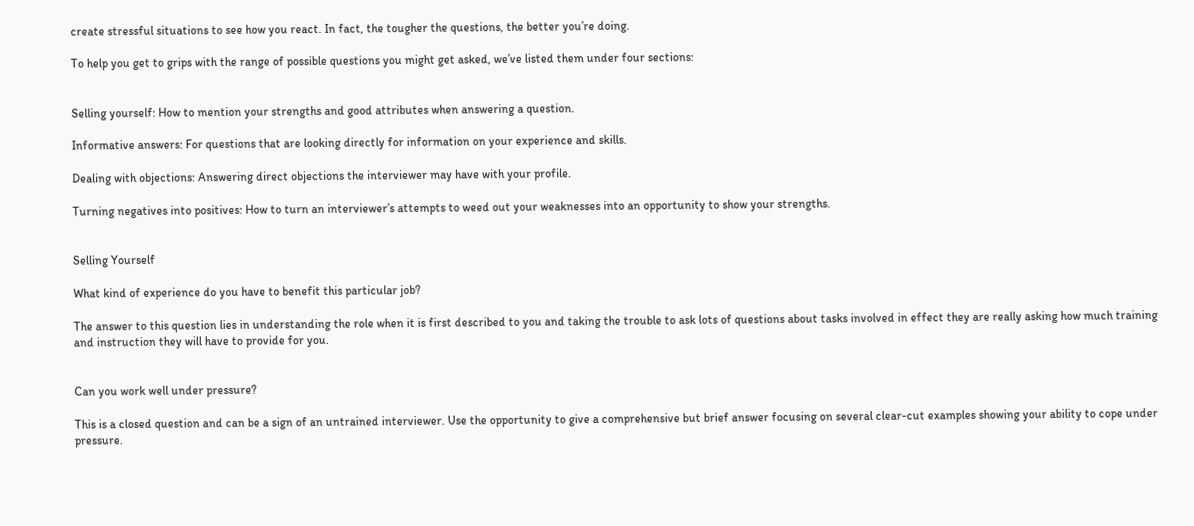create stressful situations to see how you react. In fact, the tougher the questions, the better you’re doing.

To help you get to grips with the range of possible questions you might get asked, we’ve listed them under four sections:


Selling yourself: How to mention your strengths and good attributes when answering a question.

Informative answers: For questions that are looking directly for information on your experience and skills.

Dealing with objections: Answering direct objections the interviewer may have with your profile.

Turning negatives into positives: How to turn an interviewer’s attempts to weed out your weaknesses into an opportunity to show your strengths.


Selling Yourself

What kind of experience do you have to benefit this particular job?

The answer to this question lies in understanding the role when it is first described to you and taking the trouble to ask lots of questions about tasks involved in effect they are really asking how much training and instruction they will have to provide for you.


Can you work well under pressure?

This is a closed question and can be a sign of an untrained interviewer. Use the opportunity to give a comprehensive but brief answer focusing on several clear-cut examples showing your ability to cope under pressure.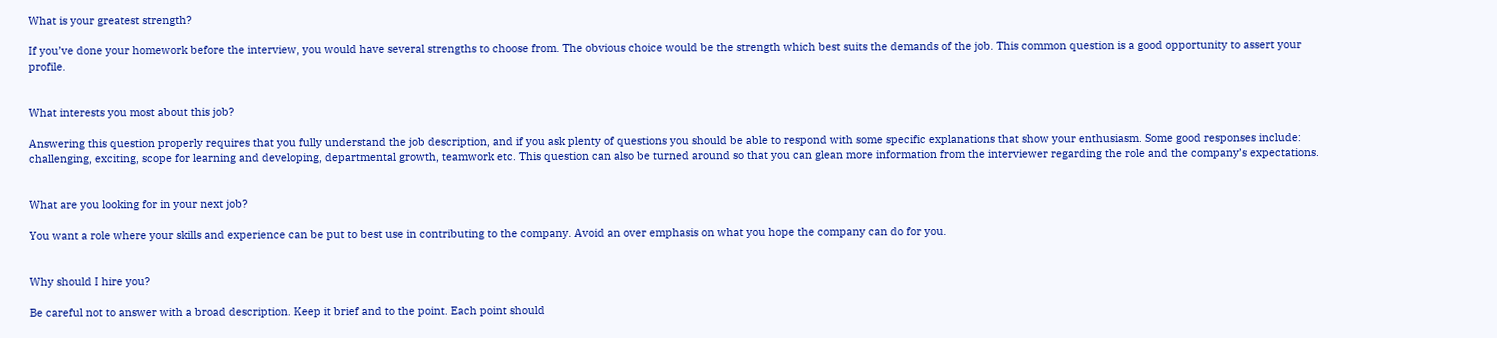What is your greatest strength?

If you’ve done your homework before the interview, you would have several strengths to choose from. The obvious choice would be the strength which best suits the demands of the job. This common question is a good opportunity to assert your profile.


What interests you most about this job?

Answering this question properly requires that you fully understand the job description, and if you ask plenty of questions you should be able to respond with some specific explanations that show your enthusiasm. Some good responses include: challenging, exciting, scope for learning and developing, departmental growth, teamwork etc. This question can also be turned around so that you can glean more information from the interviewer regarding the role and the company’s expectations.


What are you looking for in your next job?

You want a role where your skills and experience can be put to best use in contributing to the company. Avoid an over emphasis on what you hope the company can do for you.


Why should I hire you?

Be careful not to answer with a broad description. Keep it brief and to the point. Each point should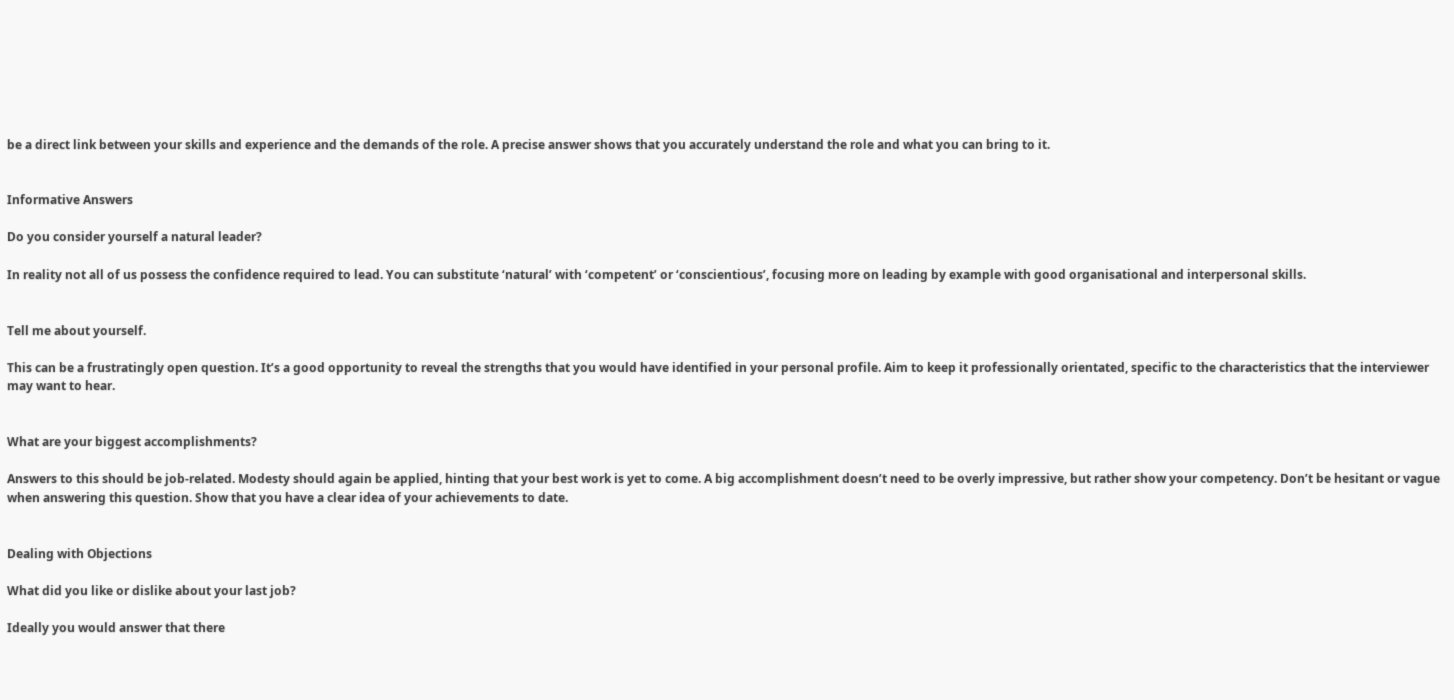be a direct link between your skills and experience and the demands of the role. A precise answer shows that you accurately understand the role and what you can bring to it.


Informative Answers

Do you consider yourself a natural leader?

In reality not all of us possess the confidence required to lead. You can substitute ‘natural’ with ‘competent’ or ‘conscientious’, focusing more on leading by example with good organisational and interpersonal skills.


Tell me about yourself.

This can be a frustratingly open question. It’s a good opportunity to reveal the strengths that you would have identified in your personal profile. Aim to keep it professionally orientated, specific to the characteristics that the interviewer may want to hear.


What are your biggest accomplishments?

Answers to this should be job-related. Modesty should again be applied, hinting that your best work is yet to come. A big accomplishment doesn’t need to be overly impressive, but rather show your competency. Don’t be hesitant or vague when answering this question. Show that you have a clear idea of your achievements to date.


Dealing with Objections

What did you like or dislike about your last job?

Ideally you would answer that there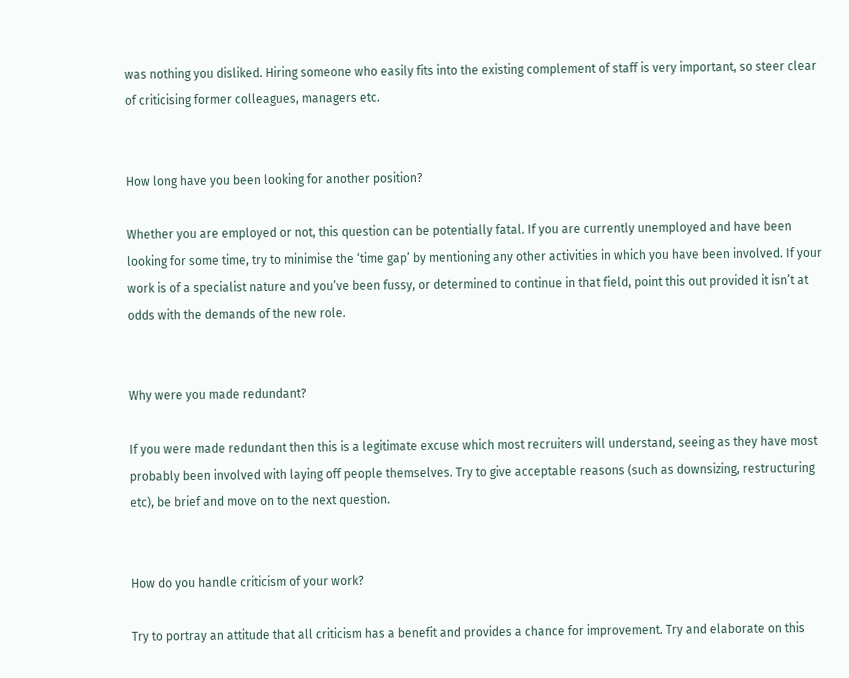was nothing you disliked. Hiring someone who easily fits into the existing complement of staff is very important, so steer clear of criticising former colleagues, managers etc.


How long have you been looking for another position?

Whether you are employed or not, this question can be potentially fatal. If you are currently unemployed and have been looking for some time, try to minimise the ‘time gap’ by mentioning any other activities in which you have been involved. If your work is of a specialist nature and you’ve been fussy, or determined to continue in that field, point this out provided it isn’t at odds with the demands of the new role.


Why were you made redundant?

If you were made redundant then this is a legitimate excuse which most recruiters will understand, seeing as they have most probably been involved with laying off people themselves. Try to give acceptable reasons (such as downsizing, restructuring etc), be brief and move on to the next question.


How do you handle criticism of your work?

Try to portray an attitude that all criticism has a benefit and provides a chance for improvement. Try and elaborate on this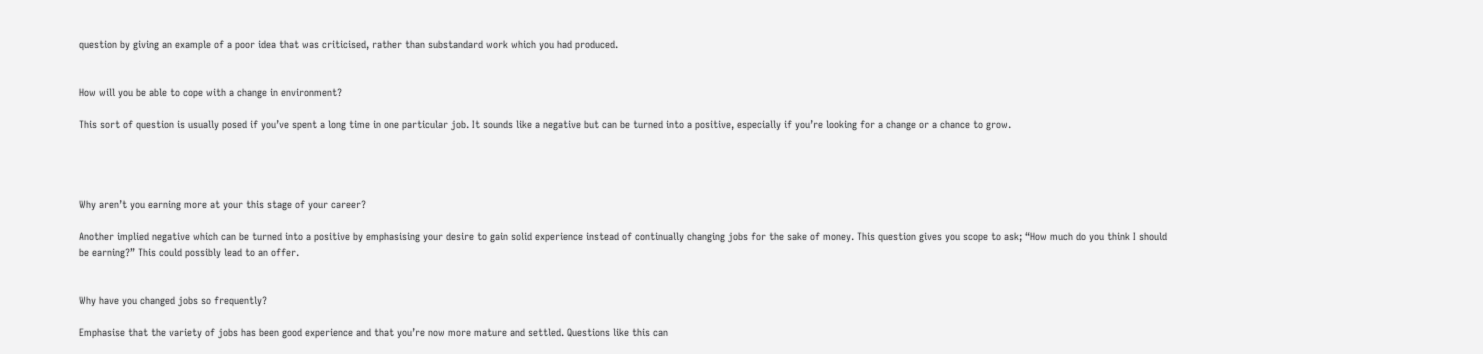question by giving an example of a poor idea that was criticised, rather than substandard work which you had produced.


How will you be able to cope with a change in environment?

This sort of question is usually posed if you’ve spent a long time in one particular job. It sounds like a negative but can be turned into a positive, especially if you’re looking for a change or a chance to grow.




Why aren’t you earning more at your this stage of your career?

Another implied negative which can be turned into a positive by emphasising your desire to gain solid experience instead of continually changing jobs for the sake of money. This question gives you scope to ask; “How much do you think I should be earning?” This could possibly lead to an offer.


Why have you changed jobs so frequently?

Emphasise that the variety of jobs has been good experience and that you’re now more mature and settled. Questions like this can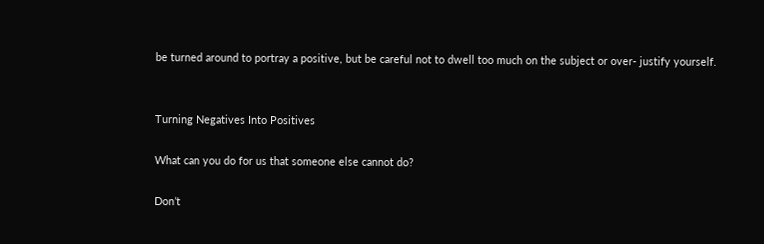be turned around to portray a positive, but be careful not to dwell too much on the subject or over- justify yourself.


Turning Negatives Into Positives

What can you do for us that someone else cannot do?

Don’t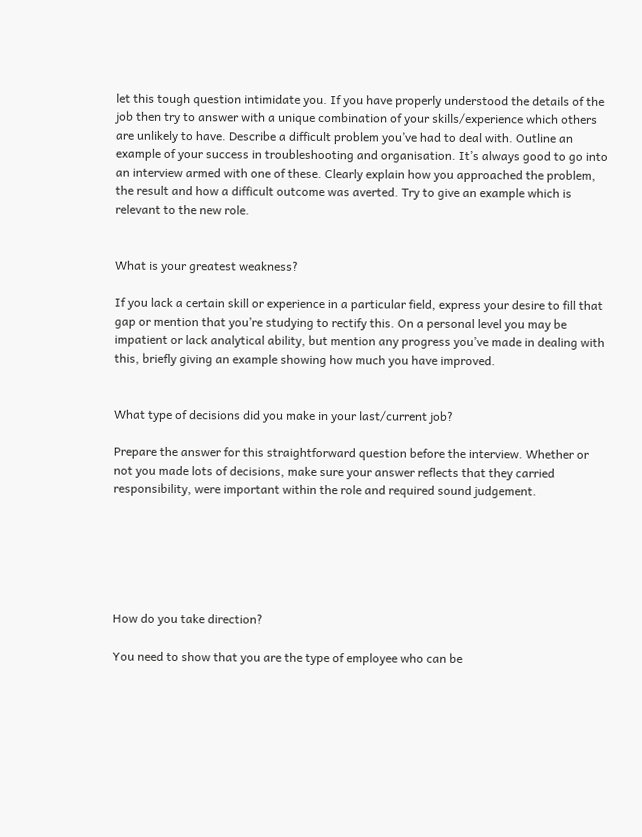let this tough question intimidate you. If you have properly understood the details of the job then try to answer with a unique combination of your skills/experience which others are unlikely to have. Describe a difficult problem you’ve had to deal with. Outline an example of your success in troubleshooting and organisation. It’s always good to go into an interview armed with one of these. Clearly explain how you approached the problem, the result and how a difficult outcome was averted. Try to give an example which is relevant to the new role.


What is your greatest weakness?

If you lack a certain skill or experience in a particular field, express your desire to fill that gap or mention that you’re studying to rectify this. On a personal level you may be impatient or lack analytical ability, but mention any progress you’ve made in dealing with this, briefly giving an example showing how much you have improved.


What type of decisions did you make in your last/current job?

Prepare the answer for this straightforward question before the interview. Whether or not you made lots of decisions, make sure your answer reflects that they carried responsibility, were important within the role and required sound judgement.






How do you take direction?

You need to show that you are the type of employee who can be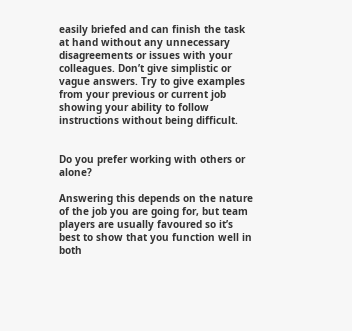easily briefed and can finish the task at hand without any unnecessary disagreements or issues with your colleagues. Don’t give simplistic or vague answers. Try to give examples from your previous or current job showing your ability to follow instructions without being difficult.


Do you prefer working with others or alone?

Answering this depends on the nature of the job you are going for, but team players are usually favoured so it’s best to show that you function well in both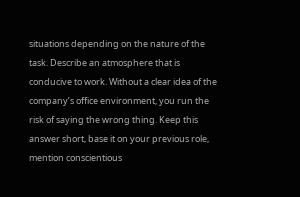situations depending on the nature of the task. Describe an atmosphere that is conducive to work. Without a clear idea of the company’s office environment, you run the risk of saying the wrong thing. Keep this answer short, base it on your previous role, mention conscientious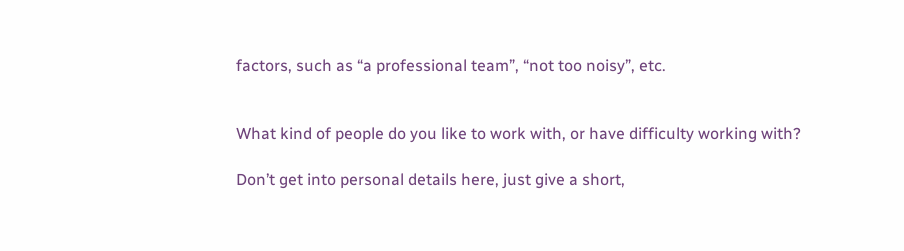factors, such as “a professional team”, “not too noisy”, etc.


What kind of people do you like to work with, or have difficulty working with?

Don’t get into personal details here, just give a short,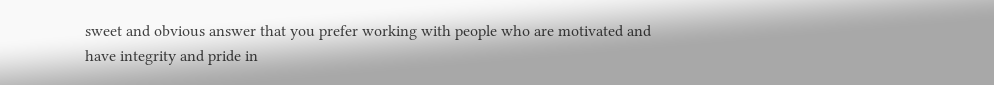sweet and obvious answer that you prefer working with people who are motivated and have integrity and pride in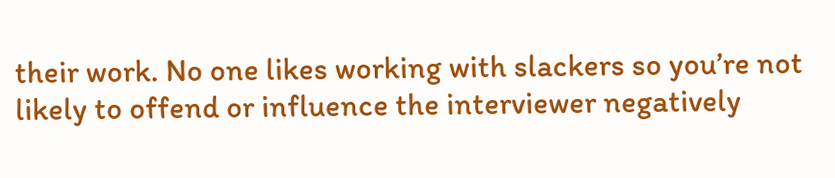their work. No one likes working with slackers so you’re not likely to offend or influence the interviewer negatively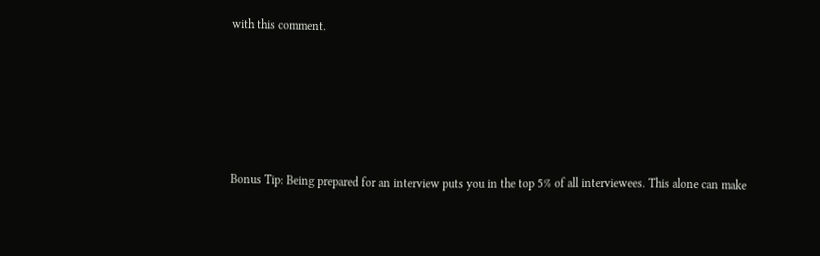with this comment.






Bonus Tip: Being prepared for an interview puts you in the top 5% of all interviewees. This alone can make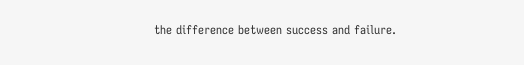the difference between success and failure.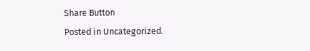Share Button
Posted in Uncategorized.